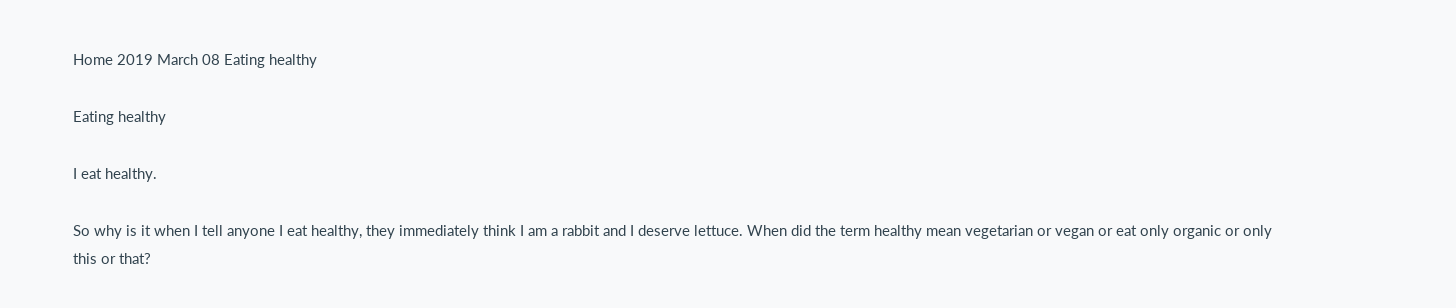Home 2019 March 08 Eating healthy

Eating healthy

I eat healthy.

So why is it when I tell anyone I eat healthy, they immediately think I am a rabbit and I deserve lettuce. When did the term healthy mean vegetarian or vegan or eat only organic or only this or that?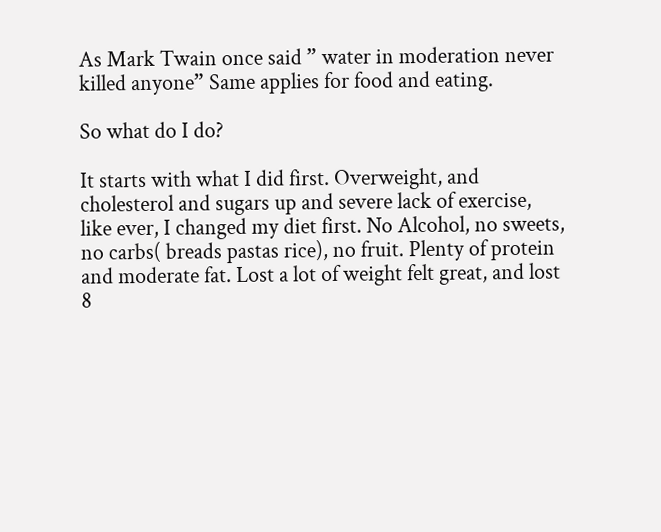As Mark Twain once said ” water in moderation never killed anyone” Same applies for food and eating.

So what do I do?

It starts with what I did first. Overweight, and cholesterol and sugars up and severe lack of exercise, like ever, I changed my diet first. No Alcohol, no sweets, no carbs( breads pastas rice), no fruit. Plenty of protein and moderate fat. Lost a lot of weight felt great, and lost 8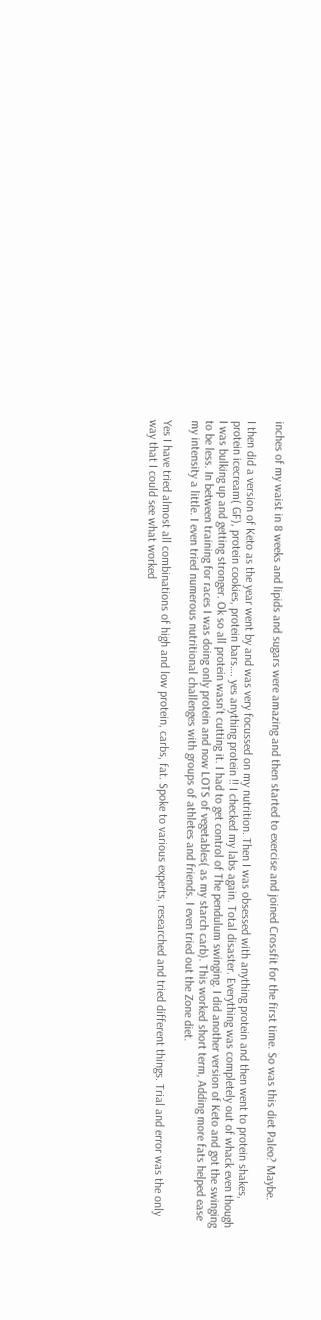inches of my waist in 8 weeks and lipids and sugars were amazing and then started to exercise and joined Crossfit for the first time. So was this diet Paleo? Maybe.

I then did a version of Keto as the year went by and was very focussed on my nutrition. Then I was obsessed with anything protein and then went to protein shakes, protein icecream( GF), protein cookies, protein bars…. yes anything protein !! I checked my labs again. Total disaster. Everything was completely out of whack even though I was bulking up and getting stronger. Ok so all protein wasn’t cutting it. I had to get control of The pendulum swinging. I did another version of Keto and got the swinging to be less. In between training for races I was doing only protein and now LOTS of vegetables( as my starch carb). This worked short term, Adding more fats helped ease my intensity a little. I even tried numerous nutritional challenges with groups of athletes and friends. I even tried out the Zone diet.

Yes I have tried almost all combinations of high and low protein, carbs, fat. Spoke to various experts, researched and tried different things. Trial and error was the only way that I could see what worked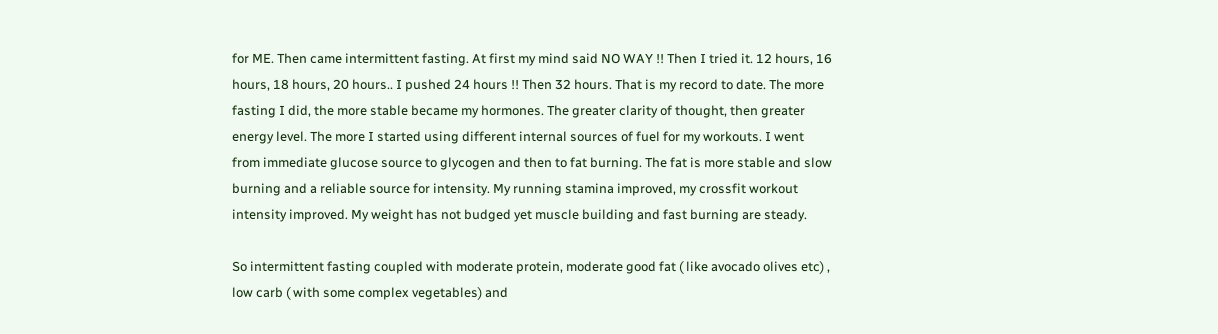for ME. Then came intermittent fasting. At first my mind said NO WAY !! Then I tried it. 12 hours, 16 hours, 18 hours, 20 hours.. I pushed 24 hours !! Then 32 hours. That is my record to date. The more fasting I did, the more stable became my hormones. The greater clarity of thought, then greater energy level. The more I started using different internal sources of fuel for my workouts. I went from immediate glucose source to glycogen and then to fat burning. The fat is more stable and slow burning and a reliable source for intensity. My running stamina improved, my crossfit workout intensity improved. My weight has not budged yet muscle building and fast burning are steady.

So intermittent fasting coupled with moderate protein, moderate good fat ( like avocado olives etc) , low carb ( with some complex vegetables) and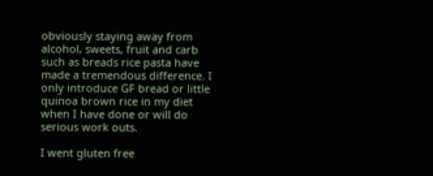obviously staying away from alcohol, sweets, fruit and carb such as breads rice pasta have made a tremendous difference. I only introduce GF bread or little quinoa brown rice in my diet when I have done or will do serious work outs.

I went gluten free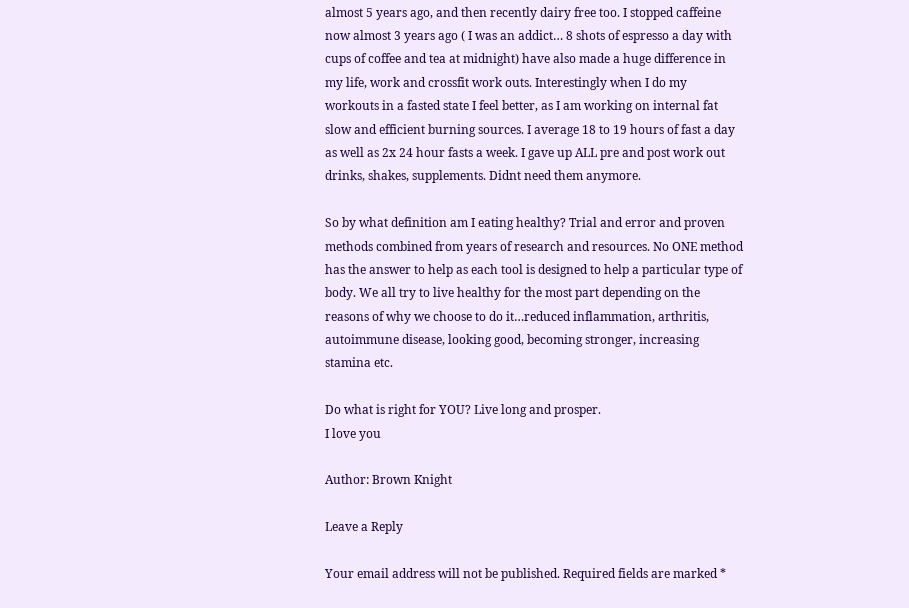almost 5 years ago, and then recently dairy free too. I stopped caffeine now almost 3 years ago ( I was an addict… 8 shots of espresso a day with cups of coffee and tea at midnight) have also made a huge difference in my life, work and crossfit work outs. Interestingly when I do my workouts in a fasted state I feel better, as I am working on internal fat slow and efficient burning sources. I average 18 to 19 hours of fast a day as well as 2x 24 hour fasts a week. I gave up ALL pre and post work out drinks, shakes, supplements. Didnt need them anymore.

So by what definition am I eating healthy? Trial and error and proven methods combined from years of research and resources. No ONE method has the answer to help as each tool is designed to help a particular type of body. We all try to live healthy for the most part depending on the reasons of why we choose to do it…reduced inflammation, arthritis, autoimmune disease, looking good, becoming stronger, increasing stamina etc.

Do what is right for YOU? Live long and prosper.
I love you

Author: Brown Knight

Leave a Reply

Your email address will not be published. Required fields are marked *